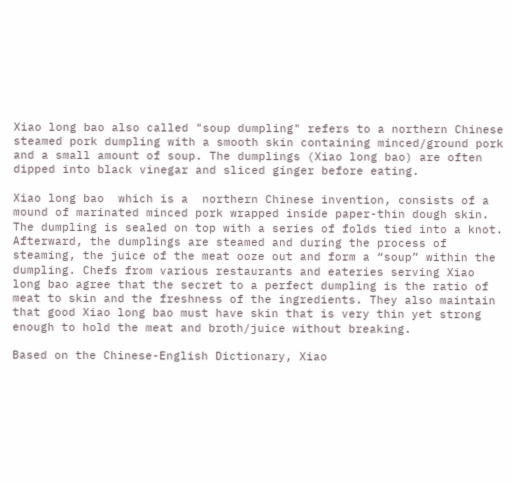Xiao long bao also called "soup dumpling" refers to a northern Chinese steamed pork dumpling with a smooth skin containing minced/ground pork and a small amount of soup. The dumplings (Xiao long bao) are often dipped into black vinegar and sliced ginger before eating.

Xiao long bao  which is a  northern Chinese invention, consists of a mound of marinated minced pork wrapped inside paper-thin dough skin. The dumpling is sealed on top with a series of folds tied into a knot. Afterward, the dumplings are steamed and during the process of steaming, the juice of the meat ooze out and form a “soup” within the dumpling. Chefs from various restaurants and eateries serving Xiao long bao agree that the secret to a perfect dumpling is the ratio of meat to skin and the freshness of the ingredients. They also maintain that good Xiao long bao must have skin that is very thin yet strong enough to hold the meat and broth/juice without breaking.

Based on the Chinese-English Dictionary, Xiao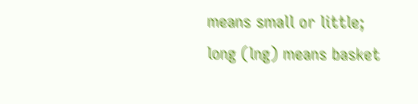means small or little; long (lng) means basket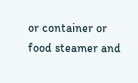or container or food steamer and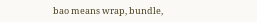bao means wrap, bundle,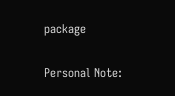package

Personal Note: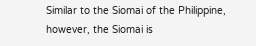Similar to the Siomai of the Philippine, however, the Siomai is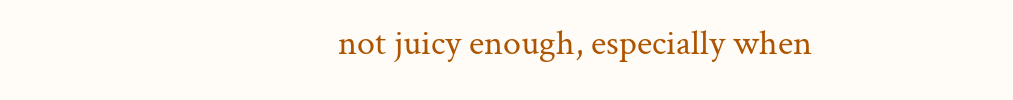not juicy enough, especially when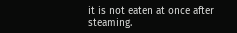it is not eaten at once after steaming.